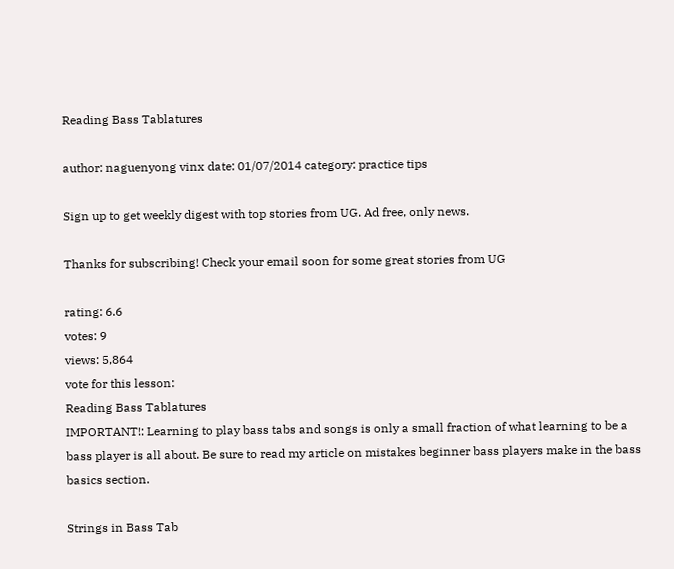Reading Bass Tablatures

author: naguenyong vinx date: 01/07/2014 category: practice tips

Sign up to get weekly digest with top stories from UG. Ad free, only news.

Thanks for subscribing! Check your email soon for some great stories from UG

rating: 6.6
votes: 9
views: 5,864
vote for this lesson:
Reading Bass Tablatures
IMPORTANT!: Learning to play bass tabs and songs is only a small fraction of what learning to be a bass player is all about. Be sure to read my article on mistakes beginner bass players make in the bass basics section.

Strings in Bass Tab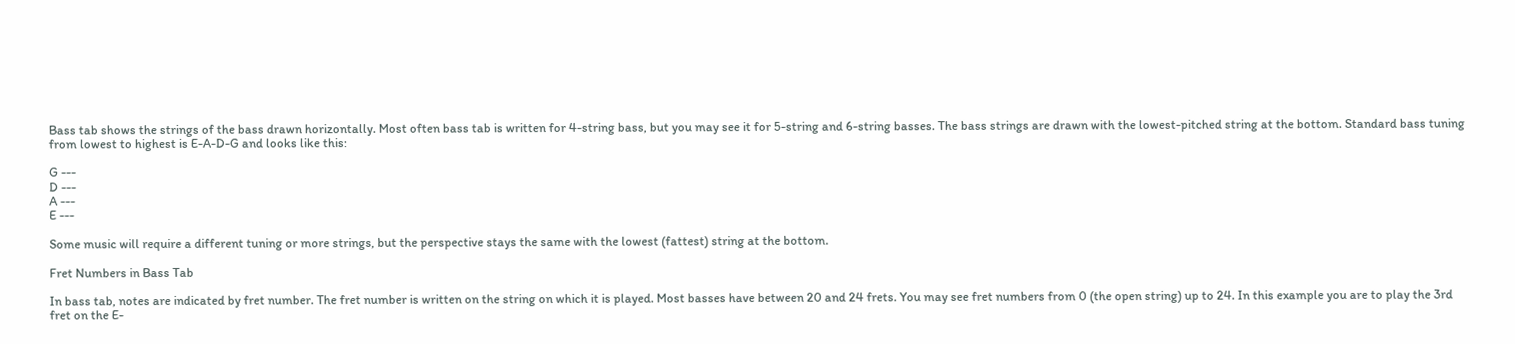Bass tab shows the strings of the bass drawn horizontally. Most often bass tab is written for 4-string bass, but you may see it for 5-string and 6-string basses. The bass strings are drawn with the lowest-pitched string at the bottom. Standard bass tuning from lowest to highest is E-A-D-G and looks like this:

G ---
D ---
A ---
E ---

Some music will require a different tuning or more strings, but the perspective stays the same with the lowest (fattest) string at the bottom.

Fret Numbers in Bass Tab

In bass tab, notes are indicated by fret number. The fret number is written on the string on which it is played. Most basses have between 20 and 24 frets. You may see fret numbers from 0 (the open string) up to 24. In this example you are to play the 3rd fret on the E-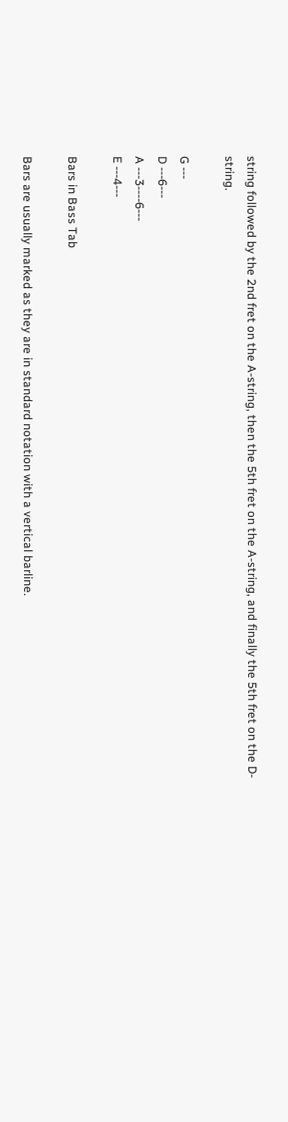string followed by the 2nd fret on the A-string, then the 5th fret on the A-string, and finally the 5th fret on the D-string.

G ---
D ---6---
A ---3----6---
E ---4---

Bars in Bass Tab

Bars are usually marked as they are in standard notation with a vertical barline.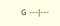G ---|---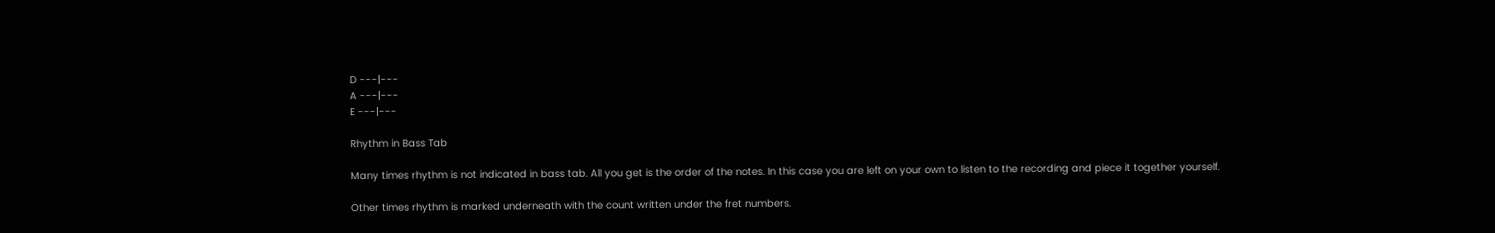D ---|---
A ---|---
E ---|---

Rhythm in Bass Tab

Many times rhythm is not indicated in bass tab. All you get is the order of the notes. In this case you are left on your own to listen to the recording and piece it together yourself.

Other times rhythm is marked underneath with the count written under the fret numbers.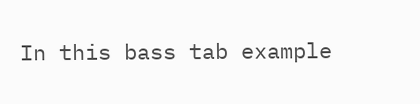In this bass tab example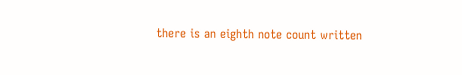there is an eighth note count written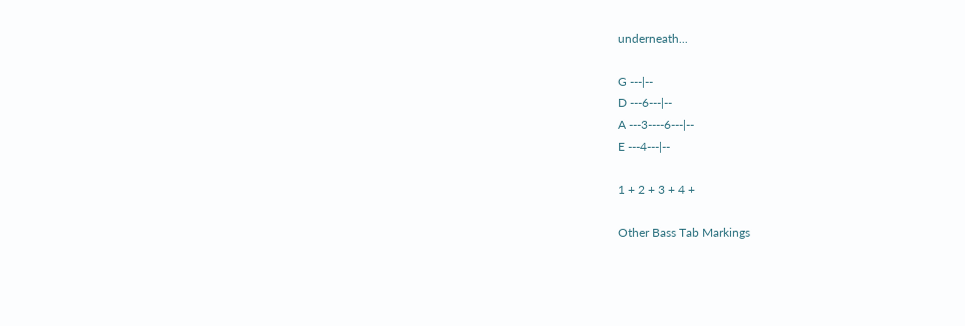underneath...

G ---|--
D ---6---|--
A ---3----6---|--
E ---4---|--

1 + 2 + 3 + 4 +

Other Bass Tab Markings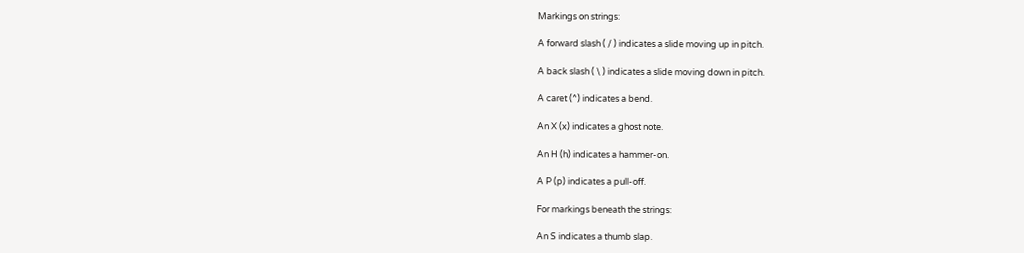Markings on strings:

A forward slash ( / ) indicates a slide moving up in pitch.

A back slash ( \ ) indicates a slide moving down in pitch.

A caret (^) indicates a bend.

An X (x) indicates a ghost note.

An H (h) indicates a hammer-on.

A P (p) indicates a pull-off.

For markings beneath the strings:

An S indicates a thumb slap.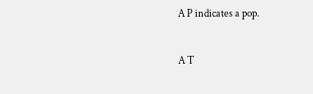A P indicates a pop.

A T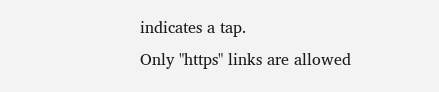indicates a tap.
Only "https" links are allowed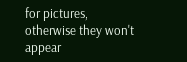for pictures,
otherwise they won't appear